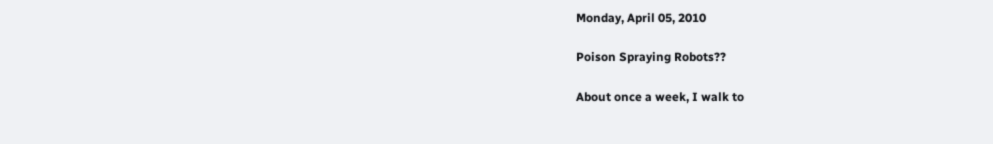Monday, April 05, 2010

Poison Spraying Robots??

About once a week, I walk to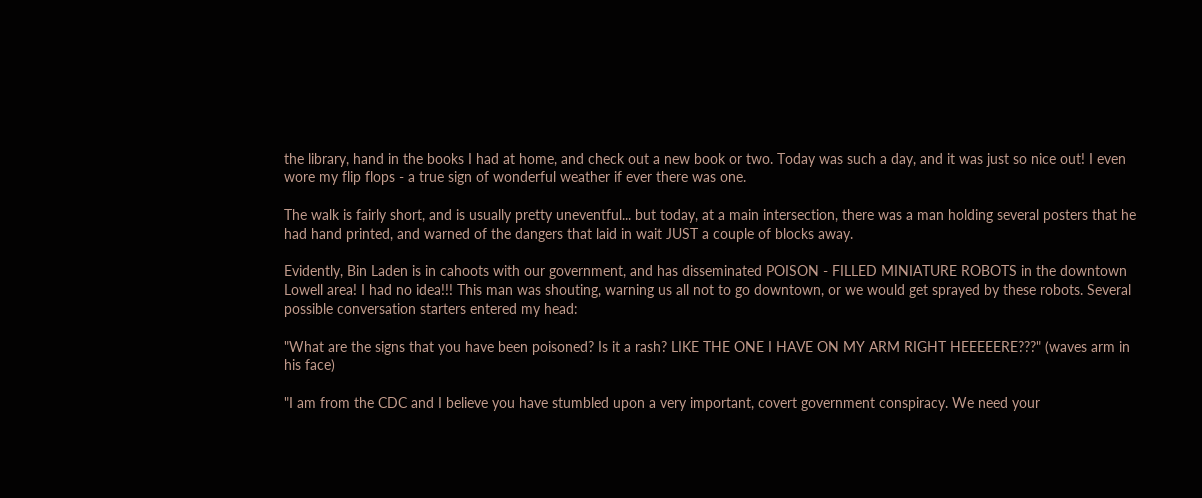the library, hand in the books I had at home, and check out a new book or two. Today was such a day, and it was just so nice out! I even wore my flip flops - a true sign of wonderful weather if ever there was one.

The walk is fairly short, and is usually pretty uneventful... but today, at a main intersection, there was a man holding several posters that he had hand printed, and warned of the dangers that laid in wait JUST a couple of blocks away.

Evidently, Bin Laden is in cahoots with our government, and has disseminated POISON - FILLED MINIATURE ROBOTS in the downtown Lowell area! I had no idea!!! This man was shouting, warning us all not to go downtown, or we would get sprayed by these robots. Several possible conversation starters entered my head:

"What are the signs that you have been poisoned? Is it a rash? LIKE THE ONE I HAVE ON MY ARM RIGHT HEEEEERE???" (waves arm in his face)

"I am from the CDC and I believe you have stumbled upon a very important, covert government conspiracy. We need your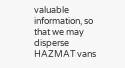valuable information, so that we may disperse HAZMAT vans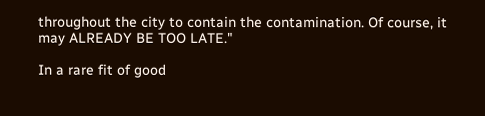throughout the city to contain the contamination. Of course, it may ALREADY BE TOO LATE."

In a rare fit of good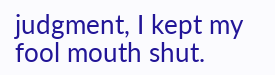judgment, I kept my fool mouth shut.